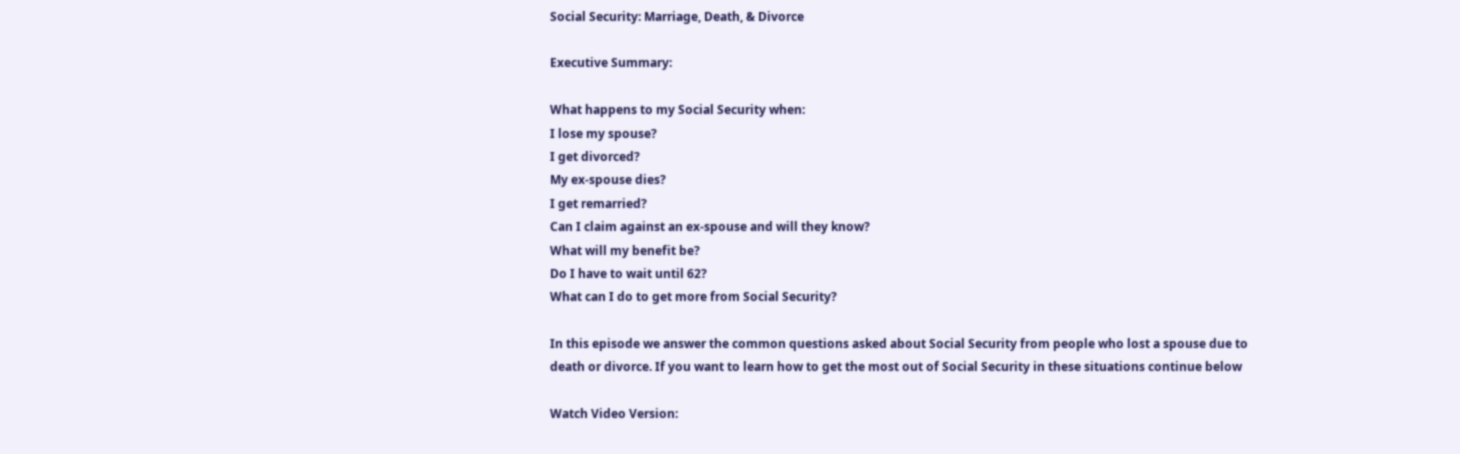Social Security: Marriage, Death, & Divorce

Executive Summary:

What happens to my Social Security when:
I lose my spouse?
I get divorced?
My ex-spouse dies?
I get remarried?
Can I claim against an ex-spouse and will they know?
What will my benefit be?
Do I have to wait until 62?
What can I do to get more from Social Security?

In this episode we answer the common questions asked about Social Security from people who lost a spouse due to death or divorce. If you want to learn how to get the most out of Social Security in these situations continue below

Watch Video Version: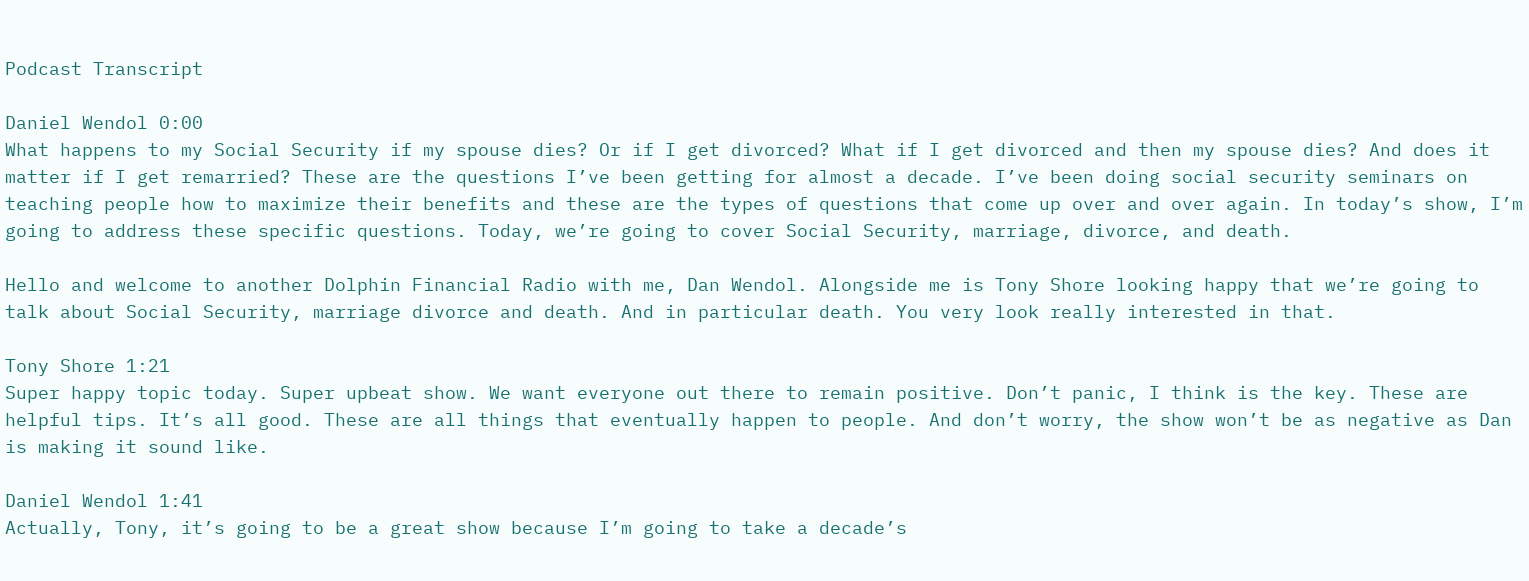Podcast Transcript

Daniel Wendol 0:00
What happens to my Social Security if my spouse dies? Or if I get divorced? What if I get divorced and then my spouse dies? And does it matter if I get remarried? These are the questions I’ve been getting for almost a decade. I’ve been doing social security seminars on teaching people how to maximize their benefits and these are the types of questions that come up over and over again. In today’s show, I’m going to address these specific questions. Today, we’re going to cover Social Security, marriage, divorce, and death.

Hello and welcome to another Dolphin Financial Radio with me, Dan Wendol. Alongside me is Tony Shore looking happy that we’re going to talk about Social Security, marriage divorce and death. And in particular death. You very look really interested in that.

Tony Shore 1:21
Super happy topic today. Super upbeat show. We want everyone out there to remain positive. Don’t panic, I think is the key. These are helpful tips. It’s all good. These are all things that eventually happen to people. And don’t worry, the show won’t be as negative as Dan is making it sound like.

Daniel Wendol 1:41
Actually, Tony, it’s going to be a great show because I’m going to take a decade’s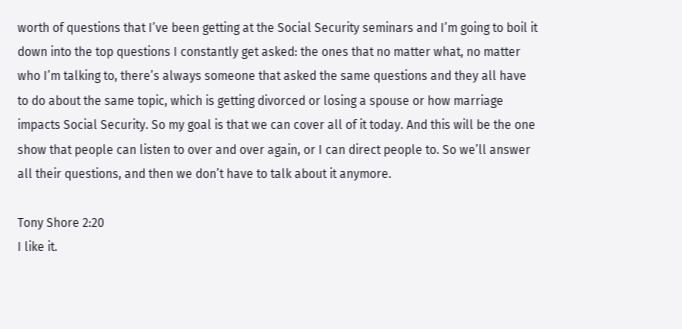worth of questions that I’ve been getting at the Social Security seminars and I’m going to boil it down into the top questions I constantly get asked: the ones that no matter what, no matter who I’m talking to, there’s always someone that asked the same questions and they all have to do about the same topic, which is getting divorced or losing a spouse or how marriage impacts Social Security. So my goal is that we can cover all of it today. And this will be the one show that people can listen to over and over again, or I can direct people to. So we’ll answer all their questions, and then we don’t have to talk about it anymore.

Tony Shore 2:20
I like it.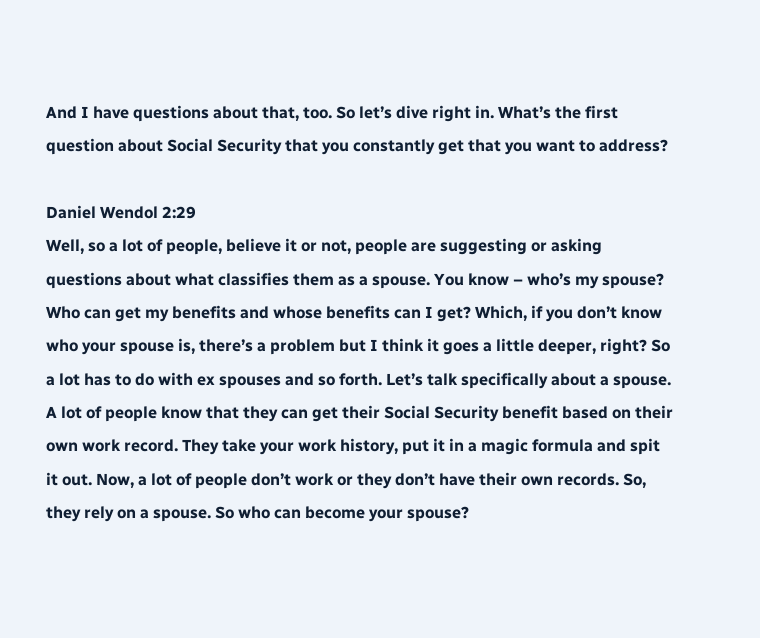And I have questions about that, too. So let’s dive right in. What’s the first question about Social Security that you constantly get that you want to address?

Daniel Wendol 2:29
Well, so a lot of people, believe it or not, people are suggesting or asking questions about what classifies them as a spouse. You know – who’s my spouse? Who can get my benefits and whose benefits can I get? Which, if you don’t know who your spouse is, there’s a problem but I think it goes a little deeper, right? So a lot has to do with ex spouses and so forth. Let’s talk specifically about a spouse. A lot of people know that they can get their Social Security benefit based on their own work record. They take your work history, put it in a magic formula and spit it out. Now, a lot of people don’t work or they don’t have their own records. So, they rely on a spouse. So who can become your spouse?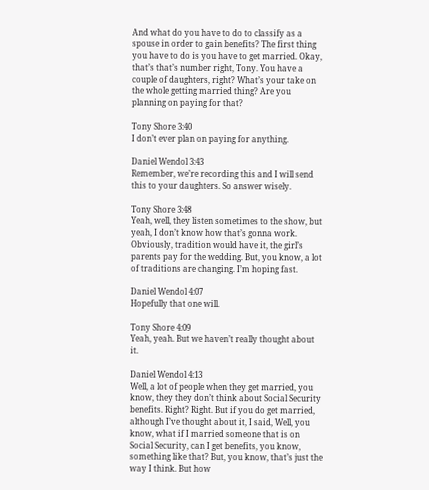And what do you have to do to classify as a spouse in order to gain benefits? The first thing you have to do is you have to get married. Okay, that’s that’s number right, Tony. You have a couple of daughters, right? What’s your take on the whole getting married thing? Are you planning on paying for that?

Tony Shore 3:40
I don’t ever plan on paying for anything.

Daniel Wendol 3:43
Remember, we’re recording this and I will send this to your daughters. So answer wisely.

Tony Shore 3:48
Yeah, well, they listen sometimes to the show, but yeah, I don’t know how that’s gonna work. Obviously, tradition would have it, the girl’s parents pay for the wedding. But, you know, a lot of traditions are changing. I’m hoping fast.

Daniel Wendol 4:07
Hopefully that one will.

Tony Shore 4:09
Yeah, yeah. But we haven’t really thought about it.

Daniel Wendol 4:13
Well, a lot of people when they get married, you know, they they don’t think about Social Security benefits. Right? Right. But if you do get married, although I’ve thought about it, I said, Well, you know, what if I married someone that is on Social Security, can I get benefits, you know, something like that? But, you know, that’s just the way I think. But how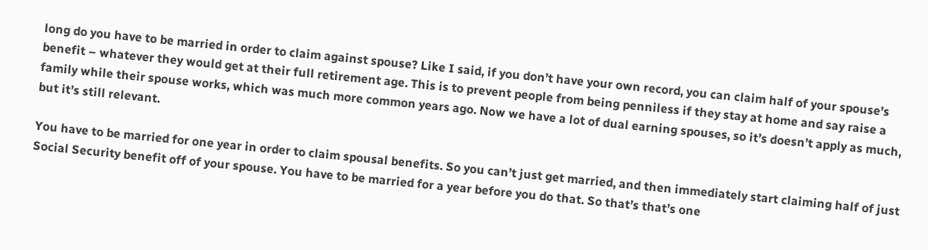long do you have to be married in order to claim against spouse? Like I said, if you don’t have your own record, you can claim half of your spouse’s benefit – whatever they would get at their full retirement age. This is to prevent people from being penniless if they stay at home and say raise a family while their spouse works, which was much more common years ago. Now we have a lot of dual earning spouses, so it’s doesn’t apply as much, but it’s still relevant.

You have to be married for one year in order to claim spousal benefits. So you can’t just get married, and then immediately start claiming half of just Social Security benefit off of your spouse. You have to be married for a year before you do that. So that’s that’s one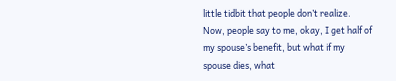little tidbit that people don’t realize. Now, people say to me, okay, I get half of my spouse’s benefit, but what if my spouse dies, what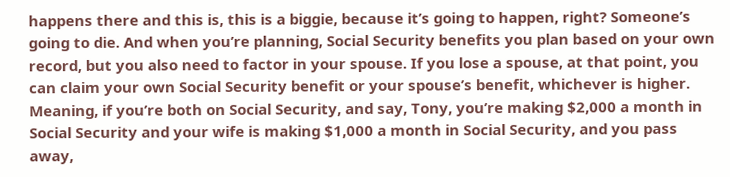happens there and this is, this is a biggie, because it’s going to happen, right? Someone’s going to die. And when you’re planning, Social Security benefits you plan based on your own record, but you also need to factor in your spouse. If you lose a spouse, at that point, you can claim your own Social Security benefit or your spouse’s benefit, whichever is higher. Meaning, if you’re both on Social Security, and say, Tony, you’re making $2,000 a month in Social Security and your wife is making $1,000 a month in Social Security, and you pass away,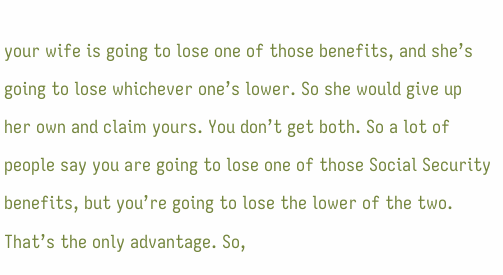your wife is going to lose one of those benefits, and she’s going to lose whichever one’s lower. So she would give up her own and claim yours. You don’t get both. So a lot of people say you are going to lose one of those Social Security benefits, but you’re going to lose the lower of the two. That’s the only advantage. So,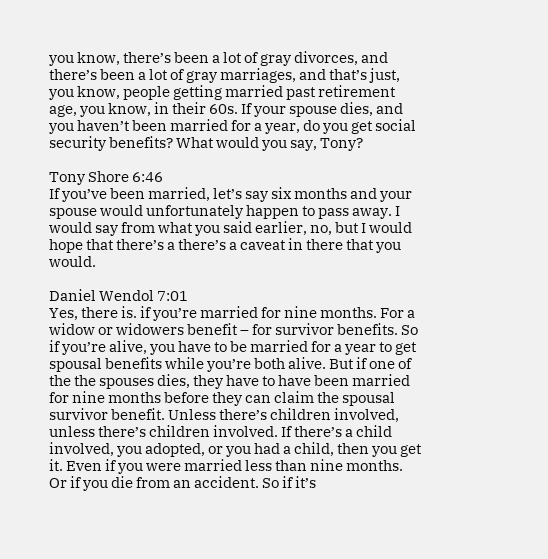you know, there’s been a lot of gray divorces, and there’s been a lot of gray marriages, and that’s just, you know, people getting married past retirement age, you know, in their 60s. If your spouse dies, and you haven’t been married for a year, do you get social security benefits? What would you say, Tony?

Tony Shore 6:46
If you’ve been married, let’s say six months and your spouse would unfortunately happen to pass away. I would say from what you said earlier, no, but I would hope that there’s a there’s a caveat in there that you would.

Daniel Wendol 7:01
Yes, there is. if you’re married for nine months. For a widow or widowers benefit – for survivor benefits. So if you’re alive, you have to be married for a year to get spousal benefits while you’re both alive. But if one of the the spouses dies, they have to have been married for nine months before they can claim the spousal survivor benefit. Unless there’s children involved, unless there’s children involved. If there’s a child involved, you adopted, or you had a child, then you get it. Even if you were married less than nine months. Or if you die from an accident. So if it’s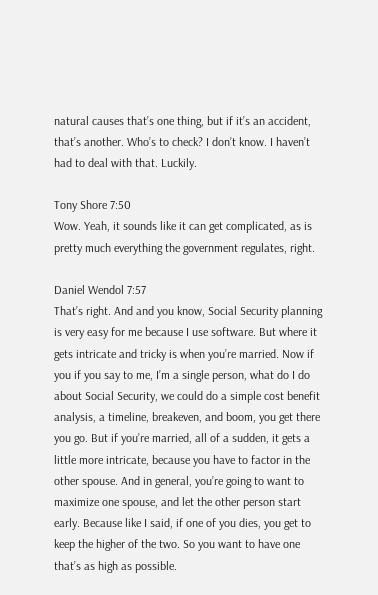natural causes that’s one thing, but if it’s an accident, that’s another. Who’s to check? I don’t know. I haven’t had to deal with that. Luckily.

Tony Shore 7:50
Wow. Yeah, it sounds like it can get complicated, as is pretty much everything the government regulates, right.

Daniel Wendol 7:57
That’s right. And and you know, Social Security planning is very easy for me because I use software. But where it gets intricate and tricky is when you’re married. Now if you if you say to me, I’m a single person, what do I do about Social Security, we could do a simple cost benefit analysis, a timeline, breakeven, and boom, you get there you go. But if you’re married, all of a sudden, it gets a little more intricate, because you have to factor in the other spouse. And in general, you’re going to want to maximize one spouse, and let the other person start early. Because like I said, if one of you dies, you get to keep the higher of the two. So you want to have one that’s as high as possible.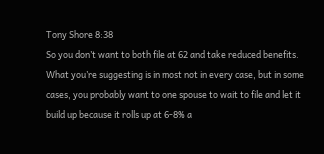Tony Shore 8:38
So you don’t want to both file at 62 and take reduced benefits. What you’re suggesting is in most not in every case, but in some cases, you probably want to one spouse to wait to file and let it build up because it rolls up at 6-8% a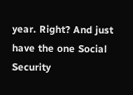year. Right? And just have the one Social Security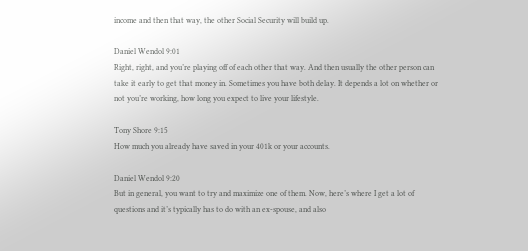income and then that way, the other Social Security will build up.

Daniel Wendol 9:01
Right, right, and you’re playing off of each other that way. And then usually the other person can take it early to get that money in. Sometimes you have both delay. It depends a lot on whether or not you’re working, how long you expect to live your lifestyle.

Tony Shore 9:15
How much you already have saved in your 401k or your accounts.

Daniel Wendol 9:20
But in general, you want to try and maximize one of them. Now, here’s where I get a lot of questions and it’s typically has to do with an ex-spouse, and also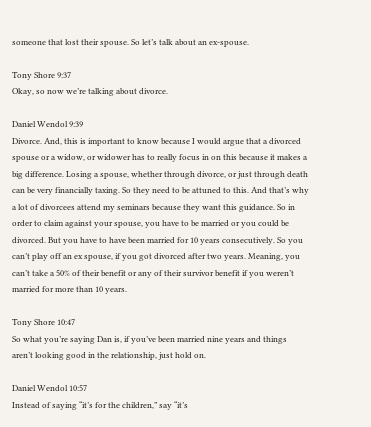someone that lost their spouse. So let’s talk about an ex-spouse.

Tony Shore 9:37
Okay, so now we’re talking about divorce.

Daniel Wendol 9:39
Divorce. And, this is important to know because I would argue that a divorced spouse or a widow, or widower has to really focus in on this because it makes a big difference. Losing a spouse, whether through divorce, or just through death can be very financially taxing. So they need to be attuned to this. And that’s why a lot of divorcees attend my seminars because they want this guidance. So in order to claim against your spouse, you have to be married or you could be divorced. But you have to have been married for 10 years consecutively. So you can’t play off an ex spouse, if you got divorced after two years. Meaning, you can’t take a 50% of their benefit or any of their survivor benefit if you weren’t married for more than 10 years.

Tony Shore 10:47
So what you’re saying Dan is, if you’ve been married nine years and things aren’t looking good in the relationship, just hold on.

Daniel Wendol 10:57
Instead of saying “it’s for the children,” say “it’s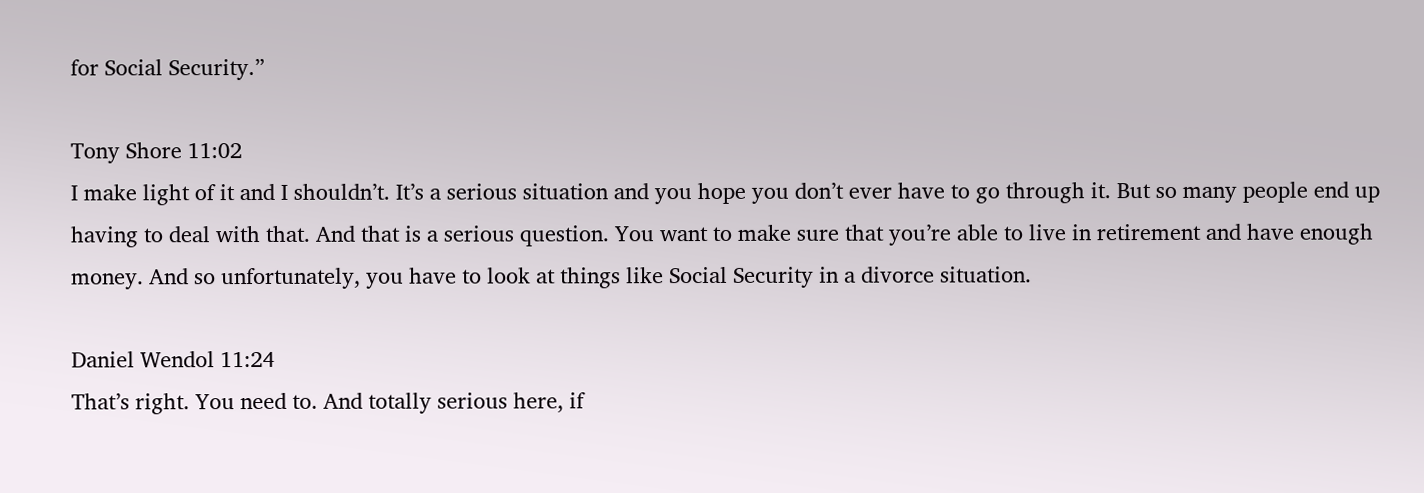for Social Security.”

Tony Shore 11:02
I make light of it and I shouldn’t. It’s a serious situation and you hope you don’t ever have to go through it. But so many people end up having to deal with that. And that is a serious question. You want to make sure that you’re able to live in retirement and have enough money. And so unfortunately, you have to look at things like Social Security in a divorce situation.

Daniel Wendol 11:24
That’s right. You need to. And totally serious here, if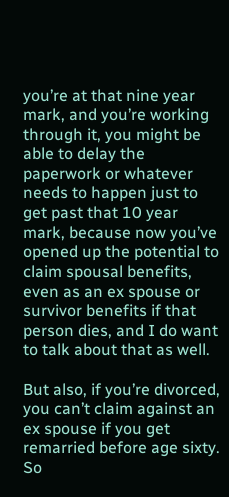you’re at that nine year mark, and you’re working through it, you might be able to delay the paperwork or whatever needs to happen just to get past that 10 year mark, because now you’ve opened up the potential to claim spousal benefits, even as an ex spouse or survivor benefits if that person dies, and I do want to talk about that as well.

But also, if you’re divorced, you can’t claim against an ex spouse if you get remarried before age sixty. So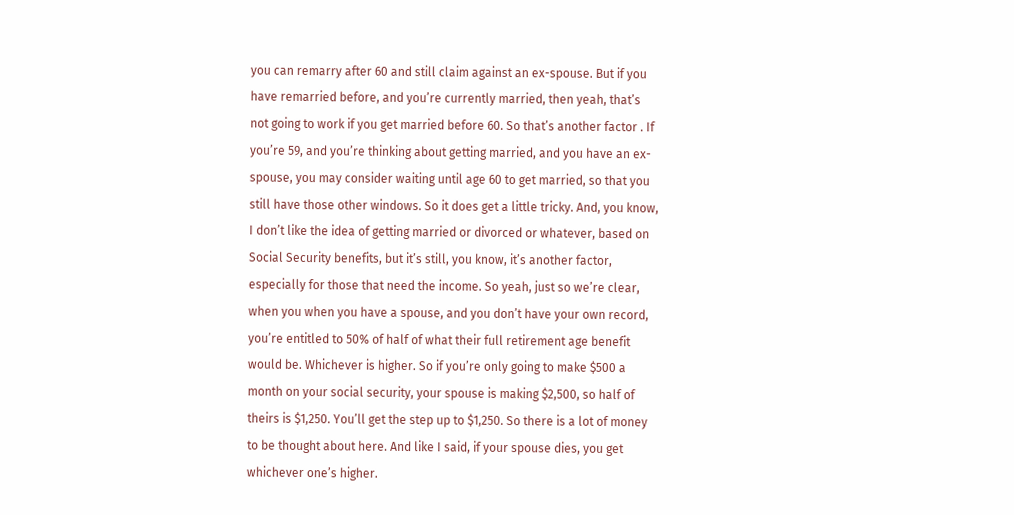you can remarry after 60 and still claim against an ex-spouse. But if you have remarried before, and you’re currently married, then yeah, that’s not going to work if you get married before 60. So that’s another factor . If you’re 59, and you’re thinking about getting married, and you have an ex-spouse, you may consider waiting until age 60 to get married, so that you still have those other windows. So it does get a little tricky. And, you know, I don’t like the idea of getting married or divorced or whatever, based on Social Security benefits, but it’s still, you know, it’s another factor, especially for those that need the income. So yeah, just so we’re clear, when you when you have a spouse, and you don’t have your own record, you’re entitled to 50% of half of what their full retirement age benefit would be. Whichever is higher. So if you’re only going to make $500 a month on your social security, your spouse is making $2,500, so half of theirs is $1,250. You’ll get the step up to $1,250. So there is a lot of money to be thought about here. And like I said, if your spouse dies, you get whichever one’s higher.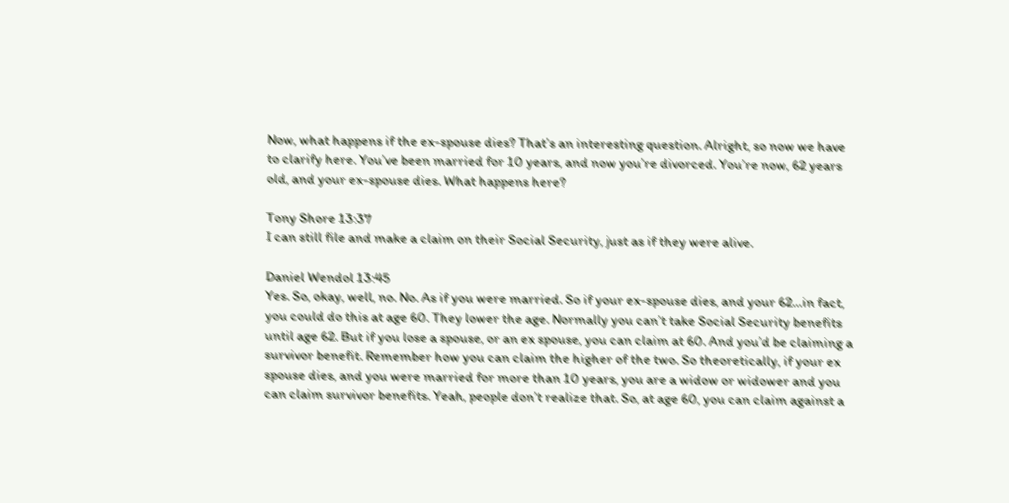Now, what happens if the ex-spouse dies? That’s an interesting question. Alright, so now we have to clarify here. You’ve been married for 10 years, and now you’re divorced. You’re now, 62 years old, and your ex-spouse dies. What happens here?

Tony Shore 13:37
I can still file and make a claim on their Social Security, just as if they were alive.

Daniel Wendol 13:45
Yes. So, okay, well, no. No. As if you were married. So if your ex-spouse dies, and your 62…in fact, you could do this at age 60. They lower the age. Normally you can’t take Social Security benefits until age 62. But if you lose a spouse, or an ex spouse, you can claim at 60. And you’d be claiming a survivor benefit. Remember how you can claim the higher of the two. So theoretically, if your ex spouse dies, and you were married for more than 10 years, you are a widow or widower and you can claim survivor benefits. Yeah, people don’t realize that. So, at age 60, you can claim against a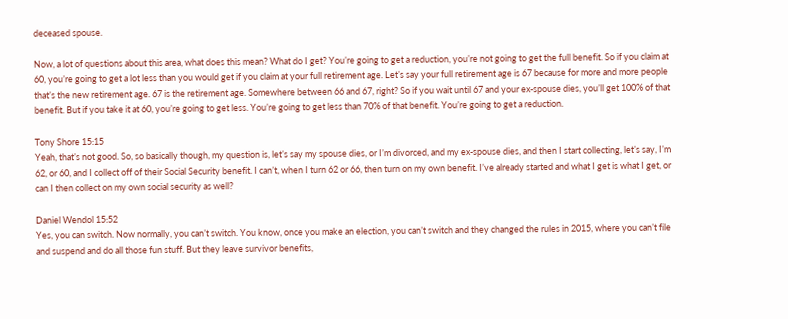deceased spouse.

Now, a lot of questions about this area, what does this mean? What do I get? You’re going to get a reduction, you’re not going to get the full benefit. So if you claim at 60, you’re going to get a lot less than you would get if you claim at your full retirement age. Let’s say your full retirement age is 67 because for more and more people that’s the new retirement age. 67 is the retirement age. Somewhere between 66 and 67, right? So if you wait until 67 and your ex-spouse dies, you’ll get 100% of that benefit. But if you take it at 60, you’re going to get less. You’re going to get less than 70% of that benefit. You’re going to get a reduction.

Tony Shore 15:15
Yeah, that’s not good. So, so basically though, my question is, let’s say my spouse dies, or I’m divorced, and my ex-spouse dies, and then I start collecting, let’s say, I’m 62, or 60, and I collect off of their Social Security benefit. I can’t, when I turn 62 or 66, then turn on my own benefit. I’ve already started and what I get is what I get, or can I then collect on my own social security as well?

Daniel Wendol 15:52
Yes, you can switch. Now normally, you can’t switch. You know, once you make an election, you can’t switch and they changed the rules in 2015, where you can’t file and suspend and do all those fun stuff. But they leave survivor benefits,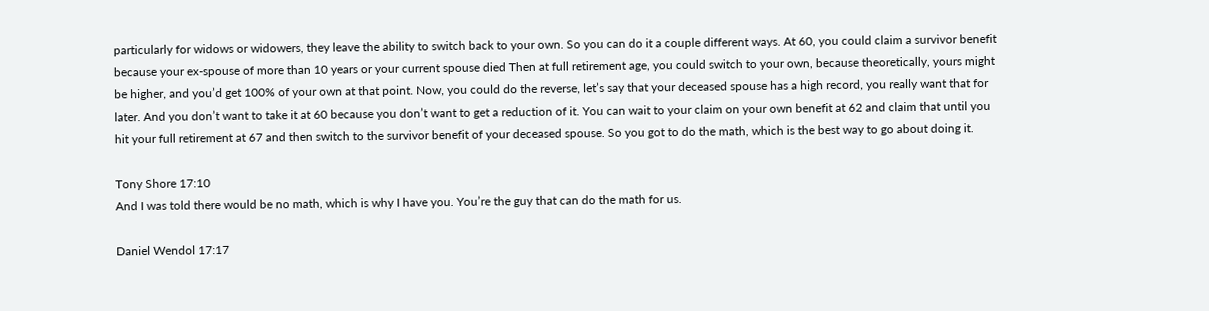particularly for widows or widowers, they leave the ability to switch back to your own. So you can do it a couple different ways. At 60, you could claim a survivor benefit because your ex-spouse of more than 10 years or your current spouse died Then at full retirement age, you could switch to your own, because theoretically, yours might be higher, and you’d get 100% of your own at that point. Now, you could do the reverse, let’s say that your deceased spouse has a high record, you really want that for later. And you don’t want to take it at 60 because you don’t want to get a reduction of it. You can wait to your claim on your own benefit at 62 and claim that until you hit your full retirement at 67 and then switch to the survivor benefit of your deceased spouse. So you got to do the math, which is the best way to go about doing it.

Tony Shore 17:10
And I was told there would be no math, which is why I have you. You’re the guy that can do the math for us.

Daniel Wendol 17:17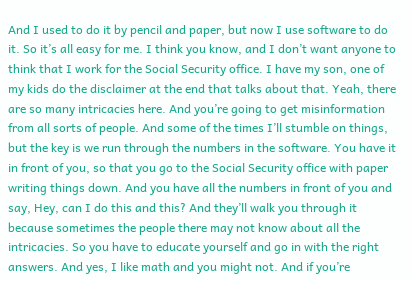And I used to do it by pencil and paper, but now I use software to do it. So it’s all easy for me. I think you know, and I don’t want anyone to think that I work for the Social Security office. I have my son, one of my kids do the disclaimer at the end that talks about that. Yeah, there are so many intricacies here. And you’re going to get misinformation from all sorts of people. And some of the times I’ll stumble on things, but the key is we run through the numbers in the software. You have it in front of you, so that you go to the Social Security office with paper writing things down. And you have all the numbers in front of you and say, Hey, can I do this and this? And they’ll walk you through it because sometimes the people there may not know about all the intricacies. So you have to educate yourself and go in with the right answers. And yes, I like math and you might not. And if you’re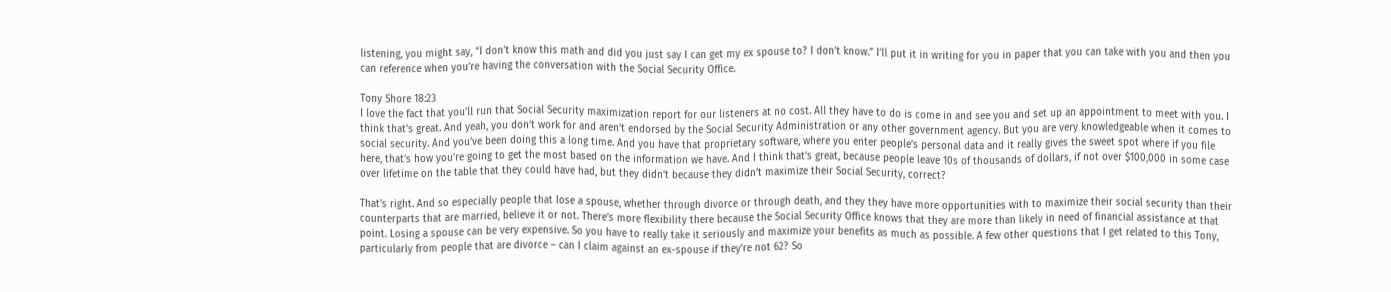listening, you might say, “I don’t know this math and did you just say I can get my ex spouse to? I don’t know.” I’ll put it in writing for you in paper that you can take with you and then you can reference when you’re having the conversation with the Social Security Office.

Tony Shore 18:23
I love the fact that you’ll run that Social Security maximization report for our listeners at no cost. All they have to do is come in and see you and set up an appointment to meet with you. I think that’s great. And yeah, you don’t work for and aren’t endorsed by the Social Security Administration or any other government agency. But you are very knowledgeable when it comes to social security. And you’ve been doing this a long time. And you have that proprietary software, where you enter people’s personal data and it really gives the sweet spot where if you file here, that’s how you’re going to get the most based on the information we have. And I think that’s great, because people leave 10s of thousands of dollars, if not over $100,000 in some case over lifetime on the table that they could have had, but they didn’t because they didn’t maximize their Social Security, correct?

That’s right. And so especially people that lose a spouse, whether through divorce or through death, and they they have more opportunities with to maximize their social security than their counterparts that are married, believe it or not. There’s more flexibility there because the Social Security Office knows that they are more than likely in need of financial assistance at that point. Losing a spouse can be very expensive. So you have to really take it seriously and maximize your benefits as much as possible. A few other questions that I get related to this Tony, particularly from people that are divorce – can I claim against an ex-spouse if they’re not 62? So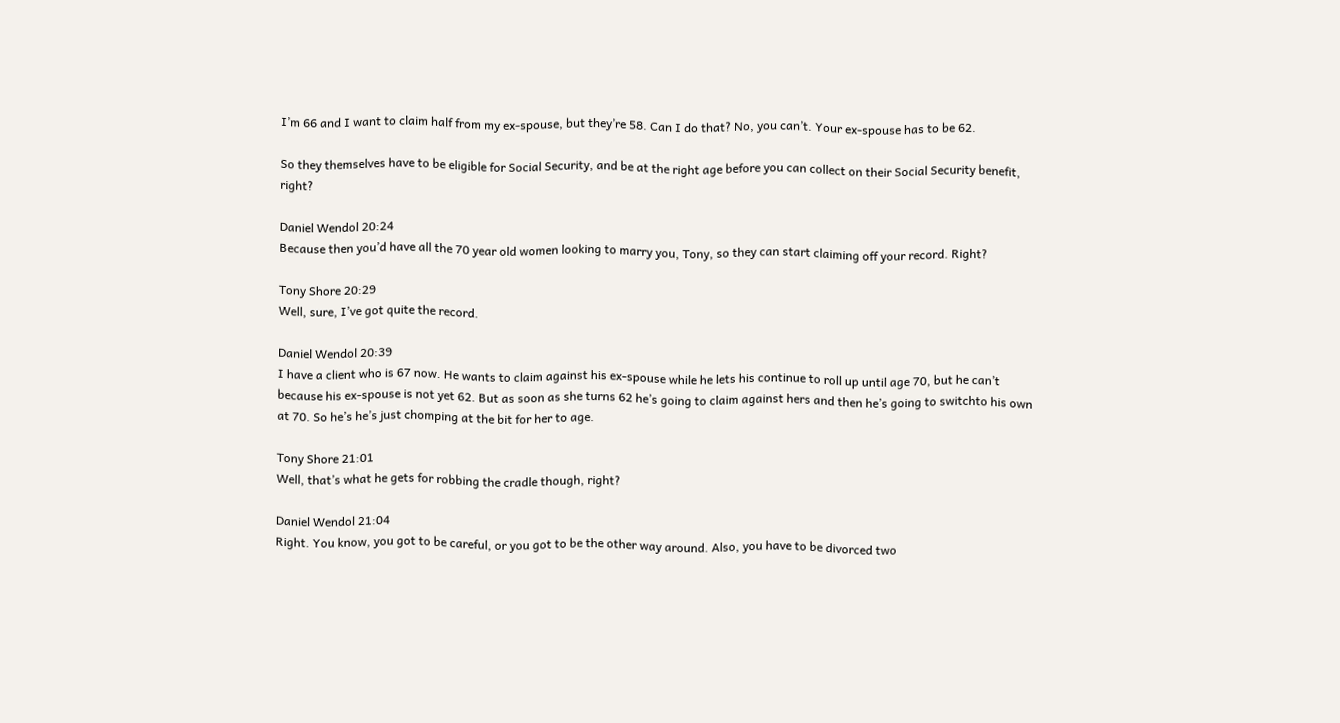I’m 66 and I want to claim half from my ex-spouse, but they’re 58. Can I do that? No, you can’t. Your ex-spouse has to be 62.

So they themselves have to be eligible for Social Security, and be at the right age before you can collect on their Social Security benefit, right?

Daniel Wendol 20:24
Because then you’d have all the 70 year old women looking to marry you, Tony, so they can start claiming off your record. Right?

Tony Shore 20:29
Well, sure, I’ve got quite the record.

Daniel Wendol 20:39
I have a client who is 67 now. He wants to claim against his ex-spouse while he lets his continue to roll up until age 70, but he can’t because his ex-spouse is not yet 62. But as soon as she turns 62 he’s going to claim against hers and then he’s going to switchto his own at 70. So he’s he’s just chomping at the bit for her to age.

Tony Shore 21:01
Well, that’s what he gets for robbing the cradle though, right?

Daniel Wendol 21:04
Right. You know, you got to be careful, or you got to be the other way around. Also, you have to be divorced two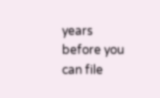years before you can file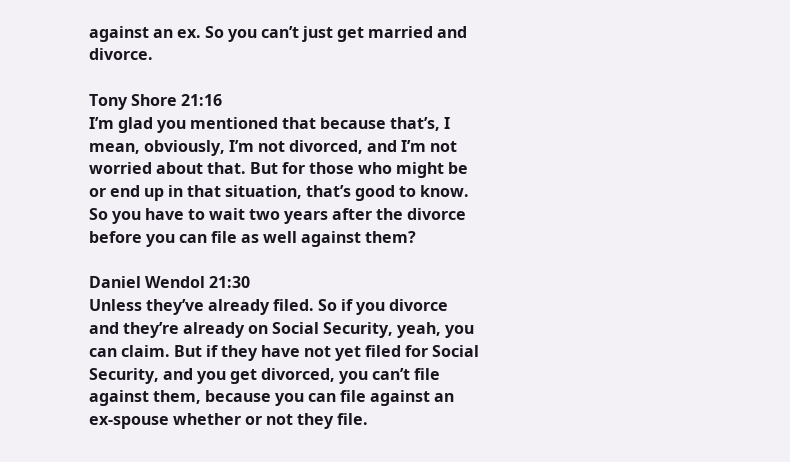against an ex. So you can’t just get married and divorce.

Tony Shore 21:16
I’m glad you mentioned that because that’s, I mean, obviously, I’m not divorced, and I’m not worried about that. But for those who might be or end up in that situation, that’s good to know. So you have to wait two years after the divorce before you can file as well against them?

Daniel Wendol 21:30
Unless they’ve already filed. So if you divorce and they’re already on Social Security, yeah, you can claim. But if they have not yet filed for Social Security, and you get divorced, you can’t file against them, because you can file against an ex-spouse whether or not they file.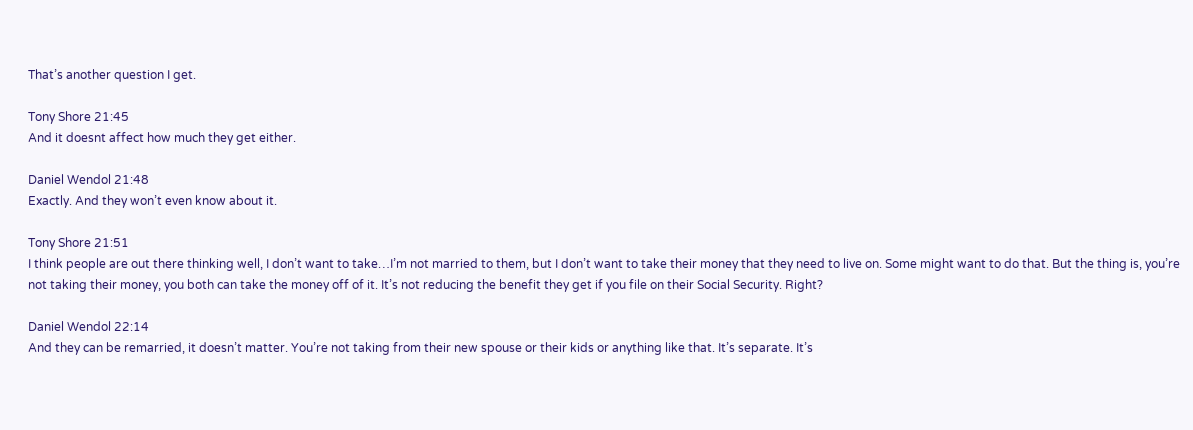That’s another question I get.

Tony Shore 21:45
And it doesnt affect how much they get either.

Daniel Wendol 21:48
Exactly. And they won’t even know about it.

Tony Shore 21:51
I think people are out there thinking well, I don’t want to take…I’m not married to them, but I don’t want to take their money that they need to live on. Some might want to do that. But the thing is, you’re not taking their money, you both can take the money off of it. It’s not reducing the benefit they get if you file on their Social Security. Right?

Daniel Wendol 22:14
And they can be remarried, it doesn’t matter. You’re not taking from their new spouse or their kids or anything like that. It’s separate. It’s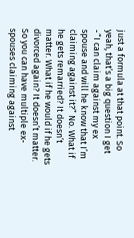just a formula at that point. So yeah, that’s a big question I get -“I can claim against my ex spouse and will he know that I’m claiming against it?” No. What if he gets remarried? It doesn’t matter. What if he would if he gets divorced again? It doesn’t matter. So you can have multiple ex-spouses claiming against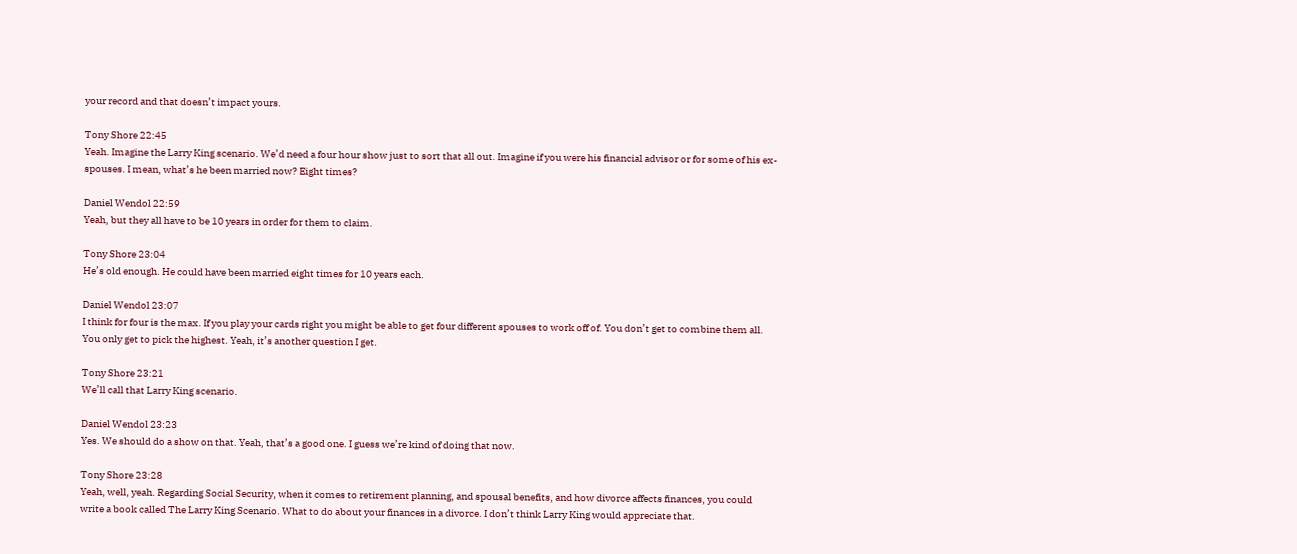your record and that doesn’t impact yours.

Tony Shore 22:45
Yeah. Imagine the Larry King scenario. We’d need a four hour show just to sort that all out. Imagine if you were his financial advisor or for some of his ex-spouses. I mean, what’s he been married now? Eight times?

Daniel Wendol 22:59
Yeah, but they all have to be 10 years in order for them to claim.

Tony Shore 23:04
He’s old enough. He could have been married eight times for 10 years each.

Daniel Wendol 23:07
I think for four is the max. If you play your cards right you might be able to get four different spouses to work off of. You don’t get to combine them all. You only get to pick the highest. Yeah, it’s another question I get.

Tony Shore 23:21
We’ll call that Larry King scenario.

Daniel Wendol 23:23
Yes. We should do a show on that. Yeah, that’s a good one. I guess we’re kind of doing that now.

Tony Shore 23:28
Yeah, well, yeah. Regarding Social Security, when it comes to retirement planning, and spousal benefits, and how divorce affects finances, you could write a book called The Larry King Scenario. What to do about your finances in a divorce. I don’t think Larry King would appreciate that.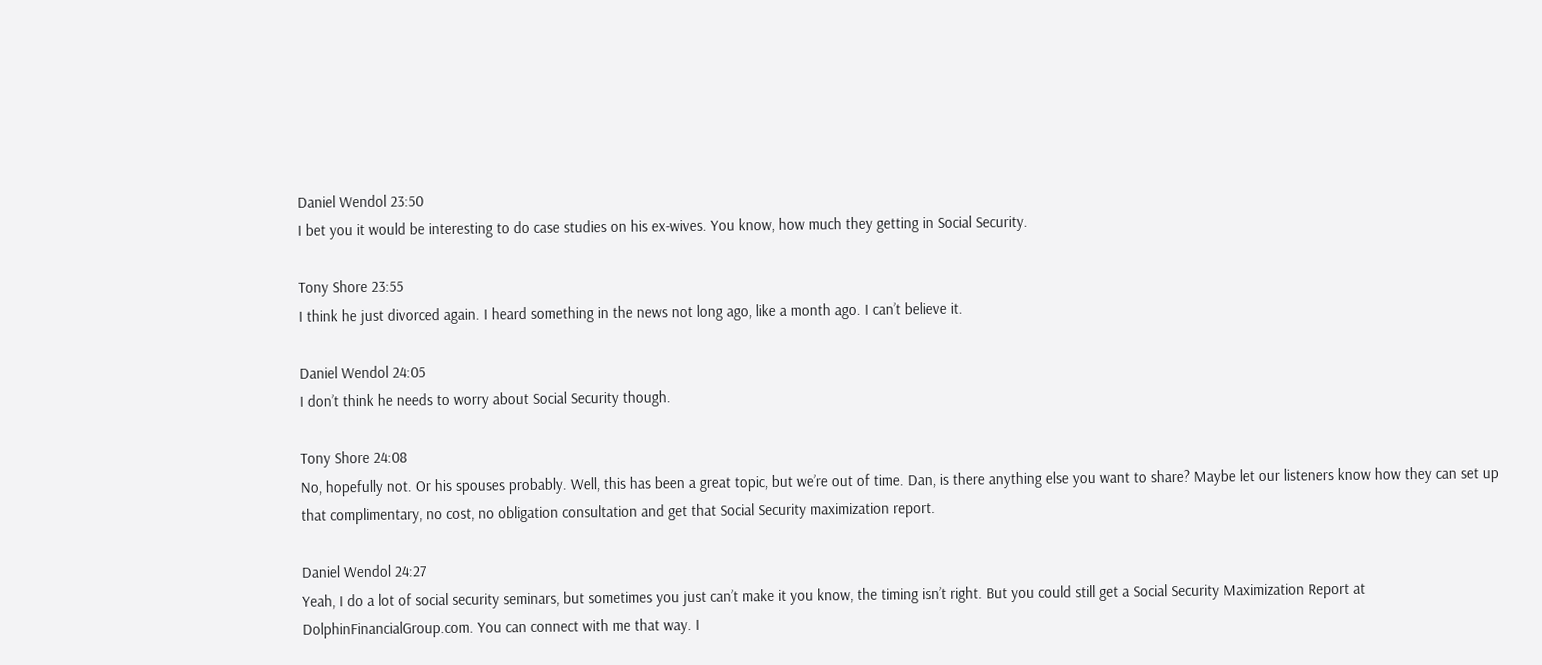Daniel Wendol 23:50
I bet you it would be interesting to do case studies on his ex-wives. You know, how much they getting in Social Security.

Tony Shore 23:55
I think he just divorced again. I heard something in the news not long ago, like a month ago. I can’t believe it.

Daniel Wendol 24:05
I don’t think he needs to worry about Social Security though.

Tony Shore 24:08
No, hopefully not. Or his spouses probably. Well, this has been a great topic, but we’re out of time. Dan, is there anything else you want to share? Maybe let our listeners know how they can set up that complimentary, no cost, no obligation consultation and get that Social Security maximization report.

Daniel Wendol 24:27
Yeah, I do a lot of social security seminars, but sometimes you just can’t make it you know, the timing isn’t right. But you could still get a Social Security Maximization Report at DolphinFinancialGroup.com. You can connect with me that way. I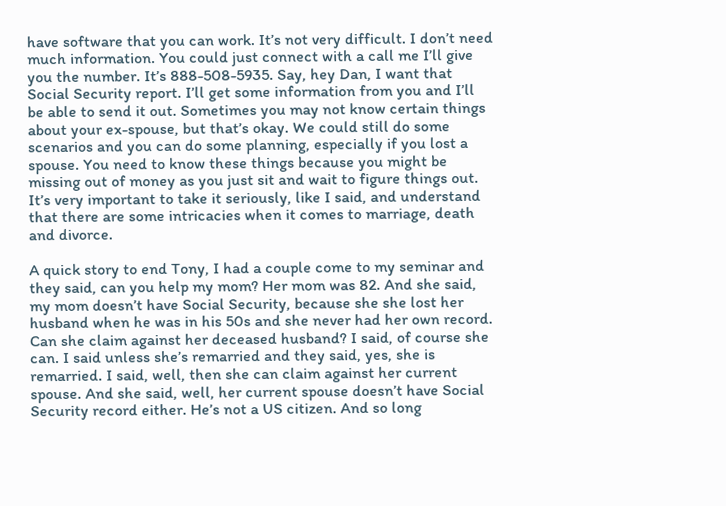have software that you can work. It’s not very difficult. I don’t need much information. You could just connect with a call me I’ll give you the number. It’s 888-508-5935. Say, hey Dan, I want that Social Security report. I’ll get some information from you and I’ll be able to send it out. Sometimes you may not know certain things about your ex-spouse, but that’s okay. We could still do some scenarios and you can do some planning, especially if you lost a spouse. You need to know these things because you might be missing out of money as you just sit and wait to figure things out. It’s very important to take it seriously, like I said, and understand that there are some intricacies when it comes to marriage, death and divorce.

A quick story to end Tony, I had a couple come to my seminar and they said, can you help my mom? Her mom was 82. And she said, my mom doesn’t have Social Security, because she she lost her husband when he was in his 50s and she never had her own record. Can she claim against her deceased husband? I said, of course she can. I said unless she’s remarried and they said, yes, she is remarried. I said, well, then she can claim against her current spouse. And she said, well, her current spouse doesn’t have Social Security record either. He’s not a US citizen. And so long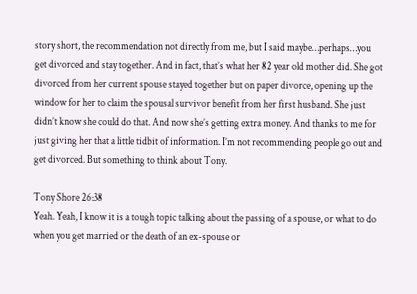story short, the recommendation not directly from me, but I said maybe…perhaps…you get divorced and stay together. And in fact, that’s what her 82 year old mother did. She got divorced from her current spouse stayed together but on paper divorce, opening up the window for her to claim the spousal survivor benefit from her first husband. She just didn’t know she could do that. And now she’s getting extra money. And thanks to me for just giving her that a little tidbit of information. I’m not recommending people go out and get divorced. But something to think about Tony.

Tony Shore 26:38
Yeah. Yeah, I know it is a tough topic talking about the passing of a spouse, or what to do when you get married or the death of an ex-spouse or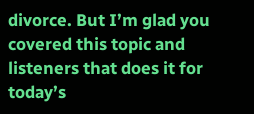divorce. But I’m glad you covered this topic and listeners that does it for today’s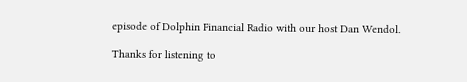episode of Dolphin Financial Radio with our host Dan Wendol.

Thanks for listening to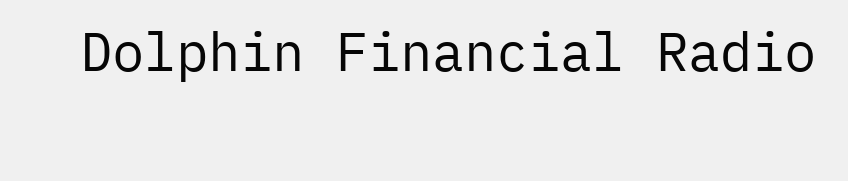Dolphin Financial Radio